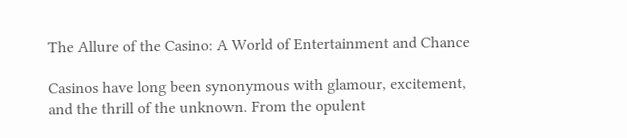The Allure of the Casino: A World of Entertainment and Chance

Casinos have long been synonymous with glamour, excitement, and the thrill of the unknown. From the opulent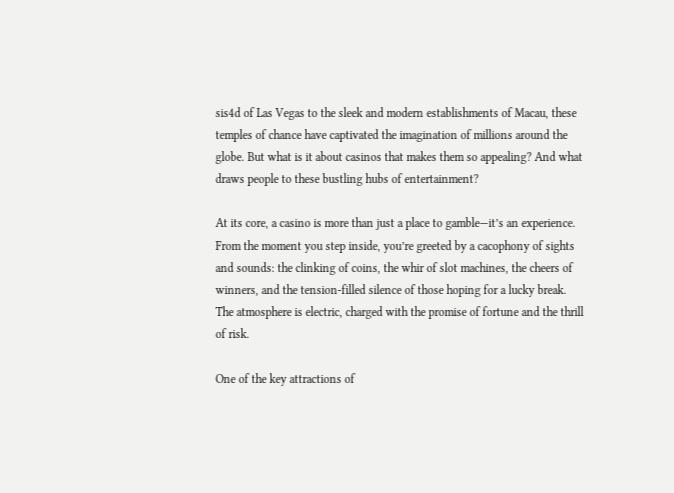sis4d of Las Vegas to the sleek and modern establishments of Macau, these temples of chance have captivated the imagination of millions around the globe. But what is it about casinos that makes them so appealing? And what draws people to these bustling hubs of entertainment?

At its core, a casino is more than just a place to gamble—it’s an experience. From the moment you step inside, you’re greeted by a cacophony of sights and sounds: the clinking of coins, the whir of slot machines, the cheers of winners, and the tension-filled silence of those hoping for a lucky break. The atmosphere is electric, charged with the promise of fortune and the thrill of risk.

One of the key attractions of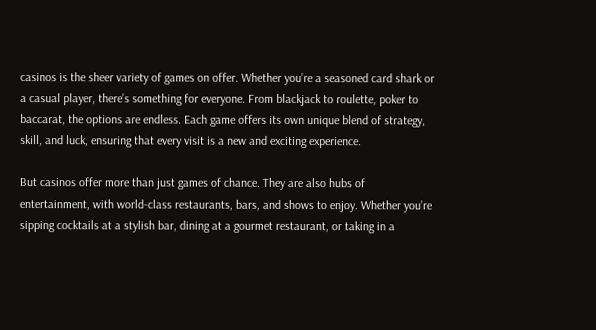casinos is the sheer variety of games on offer. Whether you’re a seasoned card shark or a casual player, there’s something for everyone. From blackjack to roulette, poker to baccarat, the options are endless. Each game offers its own unique blend of strategy, skill, and luck, ensuring that every visit is a new and exciting experience.

But casinos offer more than just games of chance. They are also hubs of entertainment, with world-class restaurants, bars, and shows to enjoy. Whether you’re sipping cocktails at a stylish bar, dining at a gourmet restaurant, or taking in a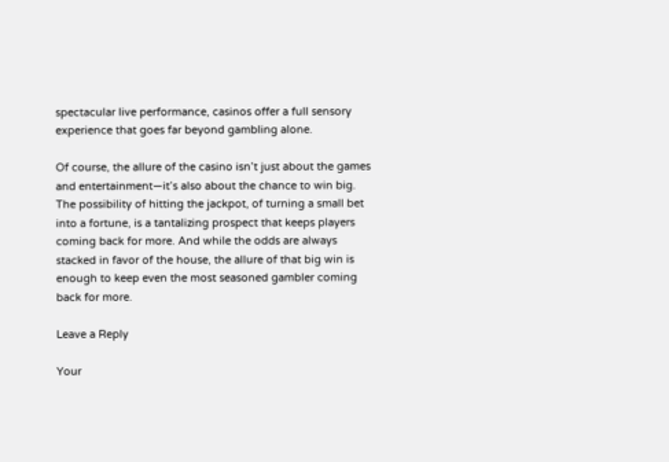spectacular live performance, casinos offer a full sensory experience that goes far beyond gambling alone.

Of course, the allure of the casino isn’t just about the games and entertainment—it’s also about the chance to win big. The possibility of hitting the jackpot, of turning a small bet into a fortune, is a tantalizing prospect that keeps players coming back for more. And while the odds are always stacked in favor of the house, the allure of that big win is enough to keep even the most seasoned gambler coming back for more.

Leave a Reply

Your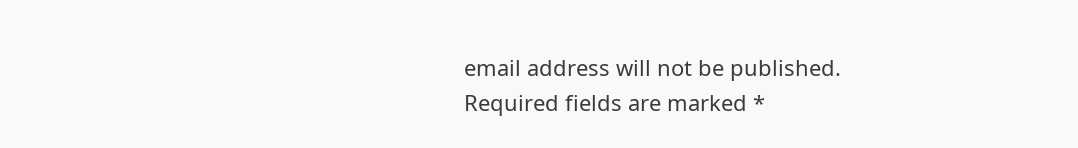email address will not be published. Required fields are marked *